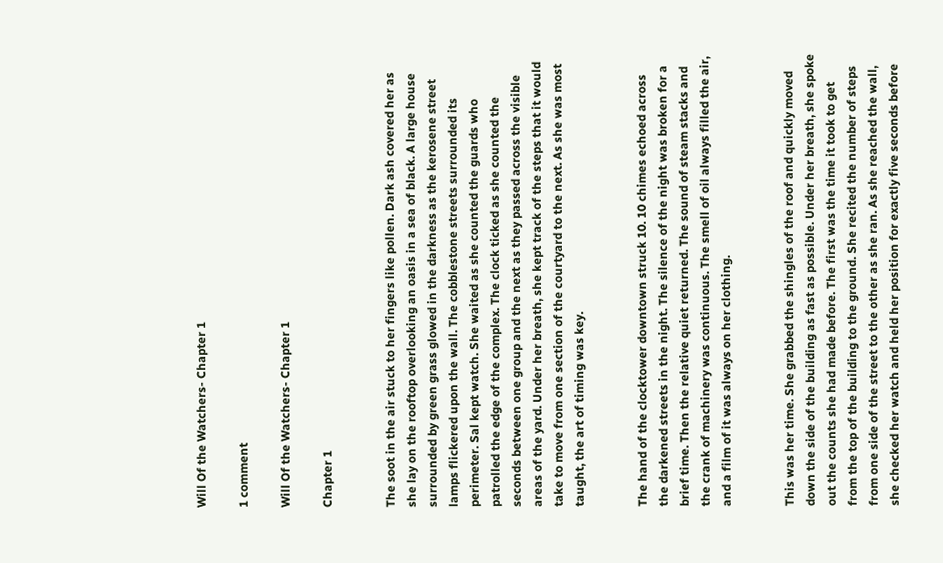Will Of the Watchers- Chapter 1

1 comment

Will Of the Watchers- Chapter 1

Chapter 1


The soot in the air stuck to her fingers like pollen. Dark ash covered her as she lay on the rooftop overlooking an oasis in a sea of black. A large house surrounded by green grass glowed in the darkness as the kerosene street lamps flickered upon the wall. The cobblestone streets surrounded its perimeter. Sal kept watch. She waited as she counted the guards who patrolled the edge of the complex. The clock ticked as she counted the seconds between one group and the next as they passed across the visible areas of the yard. Under her breath, she kept track of the steps that it would take to move from one section of the courtyard to the next. As she was most taught, the art of timing was key.


The hand of the clocktower downtown struck 10. 10 chimes echoed across the darkened streets in the night. The silence of the night was broken for a brief time. Then the relative quiet returned. The sound of steam stacks and the crank of machinery was continuous. The smell of oil always filled the air, and a film of it was always on her clothing.


This was her time. She grabbed the shingles of the roof and quickly moved down the side of the building as fast as possible. Under her breath, she spoke out the counts she had made before. The first was the time it took to get from the top of the building to the ground. She recited the number of steps from one side of the street to the other as she ran. As she reached the wall, she checked her watch and held her position for exactly five seconds before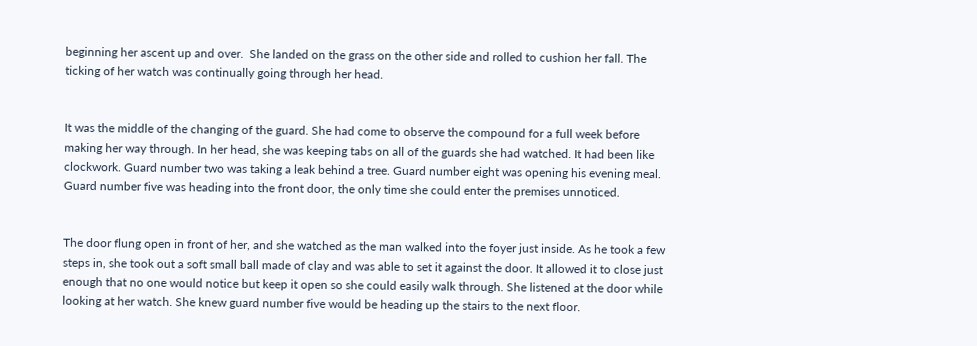beginning her ascent up and over.  She landed on the grass on the other side and rolled to cushion her fall. The ticking of her watch was continually going through her head.


It was the middle of the changing of the guard. She had come to observe the compound for a full week before making her way through. In her head, she was keeping tabs on all of the guards she had watched. It had been like clockwork. Guard number two was taking a leak behind a tree. Guard number eight was opening his evening meal. Guard number five was heading into the front door, the only time she could enter the premises unnoticed.


The door flung open in front of her, and she watched as the man walked into the foyer just inside. As he took a few steps in, she took out a soft small ball made of clay and was able to set it against the door. It allowed it to close just enough that no one would notice but keep it open so she could easily walk through. She listened at the door while looking at her watch. She knew guard number five would be heading up the stairs to the next floor.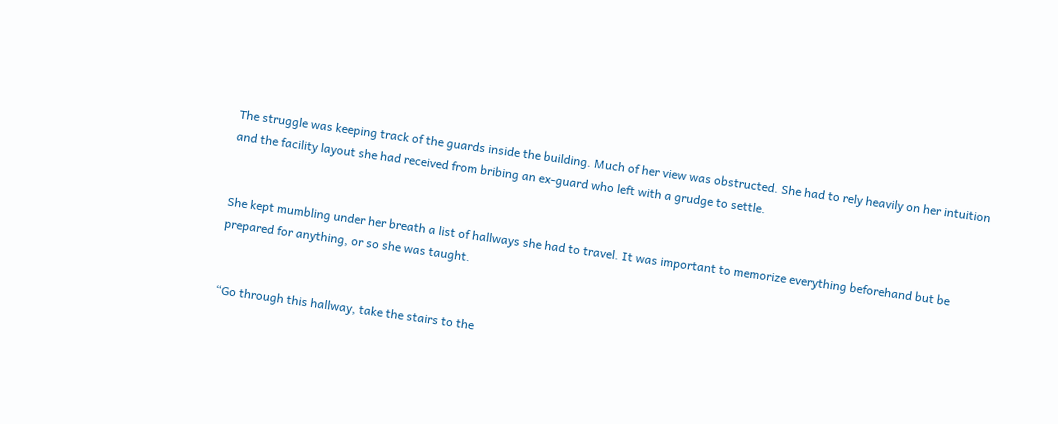The struggle was keeping track of the guards inside the building. Much of her view was obstructed. She had to rely heavily on her intuition and the facility layout she had received from bribing an ex-guard who left with a grudge to settle.


She kept mumbling under her breath a list of hallways she had to travel. It was important to memorize everything beforehand but be prepared for anything, or so she was taught.


“Go through this hallway, take the stairs to the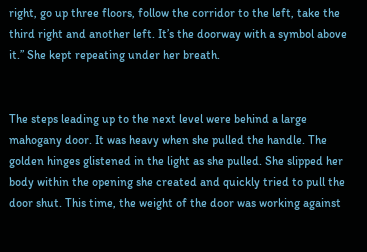right, go up three floors, follow the corridor to the left, take the third right and another left. It’s the doorway with a symbol above it.” She kept repeating under her breath.


The steps leading up to the next level were behind a large mahogany door. It was heavy when she pulled the handle. The golden hinges glistened in the light as she pulled. She slipped her body within the opening she created and quickly tried to pull the door shut. This time, the weight of the door was working against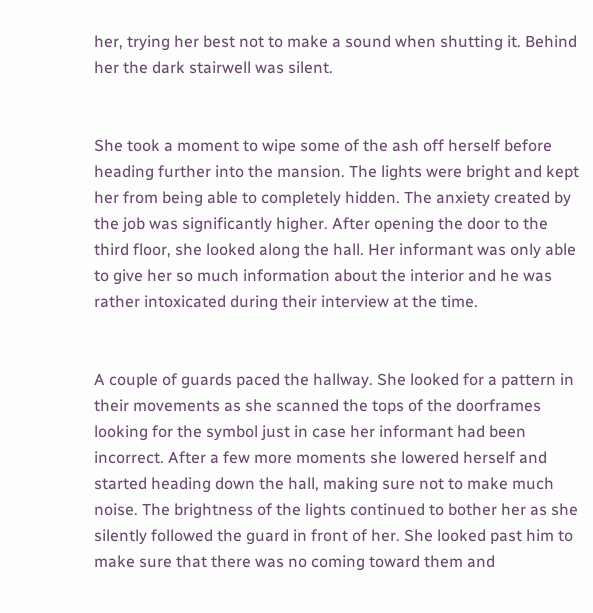her, trying her best not to make a sound when shutting it. Behind her the dark stairwell was silent.


She took a moment to wipe some of the ash off herself before heading further into the mansion. The lights were bright and kept her from being able to completely hidden. The anxiety created by the job was significantly higher. After opening the door to the third floor, she looked along the hall. Her informant was only able to give her so much information about the interior and he was rather intoxicated during their interview at the time.


A couple of guards paced the hallway. She looked for a pattern in their movements as she scanned the tops of the doorframes looking for the symbol just in case her informant had been incorrect. After a few more moments she lowered herself and started heading down the hall, making sure not to make much noise. The brightness of the lights continued to bother her as she silently followed the guard in front of her. She looked past him to make sure that there was no coming toward them and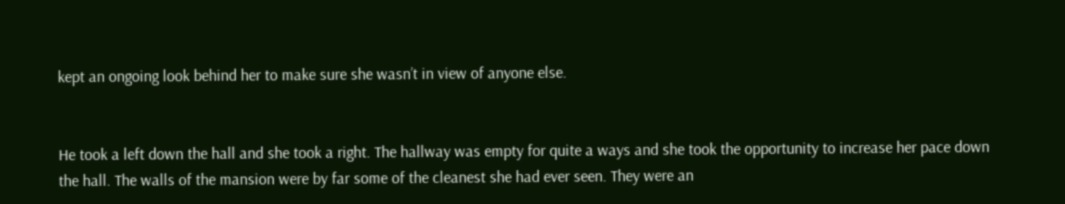kept an ongoing look behind her to make sure she wasn’t in view of anyone else.


He took a left down the hall and she took a right. The hallway was empty for quite a ways and she took the opportunity to increase her pace down the hall. The walls of the mansion were by far some of the cleanest she had ever seen. They were an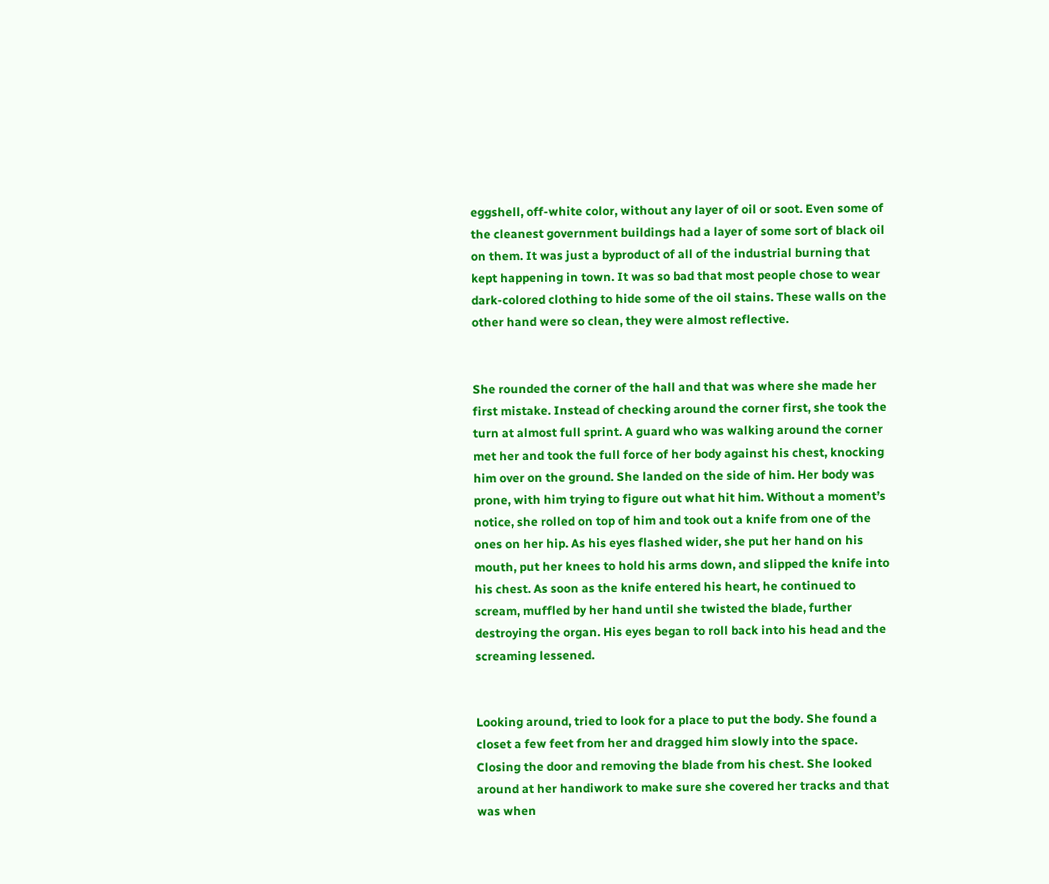eggshell, off-white color, without any layer of oil or soot. Even some of the cleanest government buildings had a layer of some sort of black oil on them. It was just a byproduct of all of the industrial burning that kept happening in town. It was so bad that most people chose to wear dark-colored clothing to hide some of the oil stains. These walls on the other hand were so clean, they were almost reflective.


She rounded the corner of the hall and that was where she made her first mistake. Instead of checking around the corner first, she took the turn at almost full sprint. A guard who was walking around the corner met her and took the full force of her body against his chest, knocking him over on the ground. She landed on the side of him. Her body was prone, with him trying to figure out what hit him. Without a moment’s notice, she rolled on top of him and took out a knife from one of the ones on her hip. As his eyes flashed wider, she put her hand on his mouth, put her knees to hold his arms down, and slipped the knife into his chest. As soon as the knife entered his heart, he continued to scream, muffled by her hand until she twisted the blade, further destroying the organ. His eyes began to roll back into his head and the screaming lessened.


Looking around, tried to look for a place to put the body. She found a closet a few feet from her and dragged him slowly into the space. Closing the door and removing the blade from his chest. She looked around at her handiwork to make sure she covered her tracks and that was when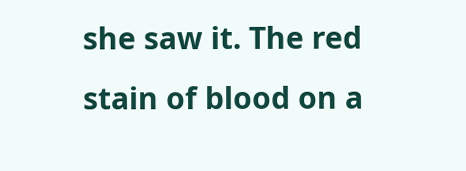she saw it. The red stain of blood on a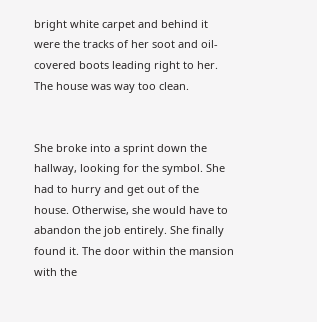bright white carpet and behind it were the tracks of her soot and oil-covered boots leading right to her. The house was way too clean.


She broke into a sprint down the hallway, looking for the symbol. She had to hurry and get out of the house. Otherwise, she would have to abandon the job entirely. She finally found it. The door within the mansion with the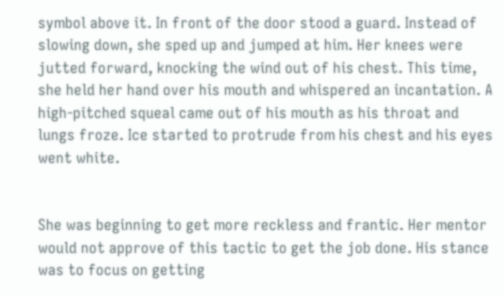symbol above it. In front of the door stood a guard. Instead of slowing down, she sped up and jumped at him. Her knees were jutted forward, knocking the wind out of his chest. This time, she held her hand over his mouth and whispered an incantation. A high-pitched squeal came out of his mouth as his throat and lungs froze. Ice started to protrude from his chest and his eyes went white.


She was beginning to get more reckless and frantic. Her mentor would not approve of this tactic to get the job done. His stance was to focus on getting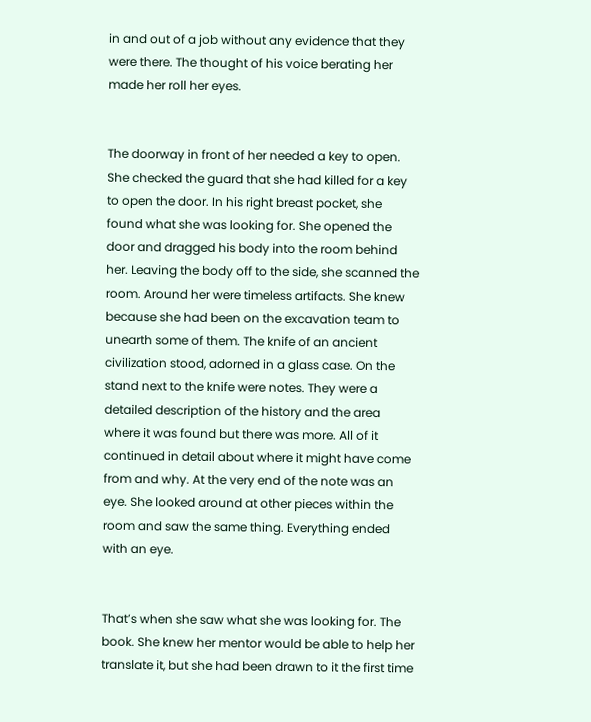in and out of a job without any evidence that they were there. The thought of his voice berating her made her roll her eyes.


The doorway in front of her needed a key to open. She checked the guard that she had killed for a key to open the door. In his right breast pocket, she found what she was looking for. She opened the door and dragged his body into the room behind her. Leaving the body off to the side, she scanned the room. Around her were timeless artifacts. She knew because she had been on the excavation team to unearth some of them. The knife of an ancient civilization stood, adorned in a glass case. On the stand next to the knife were notes. They were a detailed description of the history and the area where it was found but there was more. All of it continued in detail about where it might have come from and why. At the very end of the note was an eye. She looked around at other pieces within the room and saw the same thing. Everything ended with an eye.


That’s when she saw what she was looking for. The book. She knew her mentor would be able to help her translate it, but she had been drawn to it the first time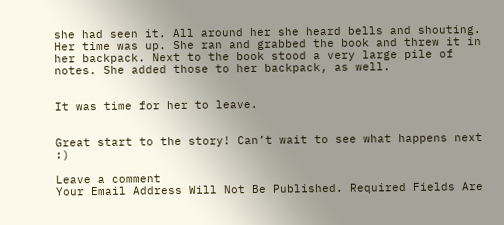she had seen it. All around her she heard bells and shouting. Her time was up. She ran and grabbed the book and threw it in her backpack. Next to the book stood a very large pile of notes. She added those to her backpack, as well.


It was time for her to leave.


Great start to the story! Can’t wait to see what happens next :)

Leave a comment
Your Email Address Will Not Be Published. Required Fields Are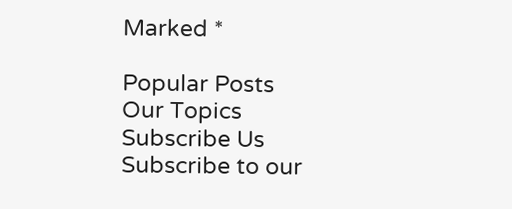Marked *

Popular Posts
Our Topics
Subscribe Us
Subscribe to our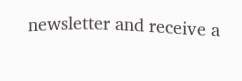newsletter and receive a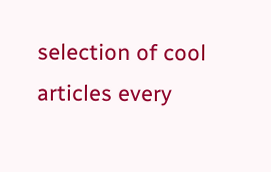selection of cool articles every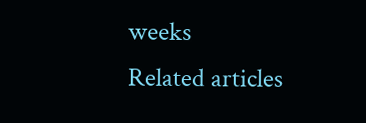weeks
Related articles